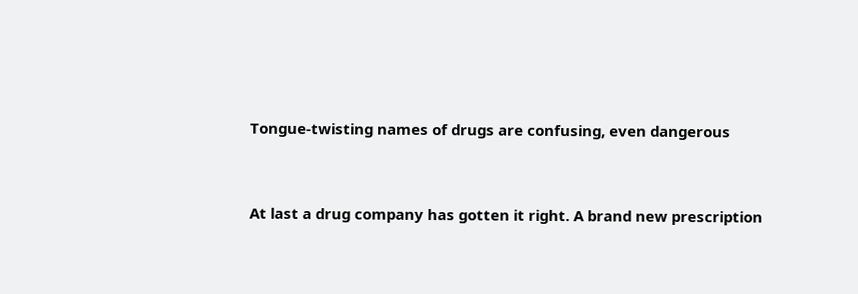Tongue-twisting names of drugs are confusing, even dangerous


At last a drug company has gotten it right. A brand new prescription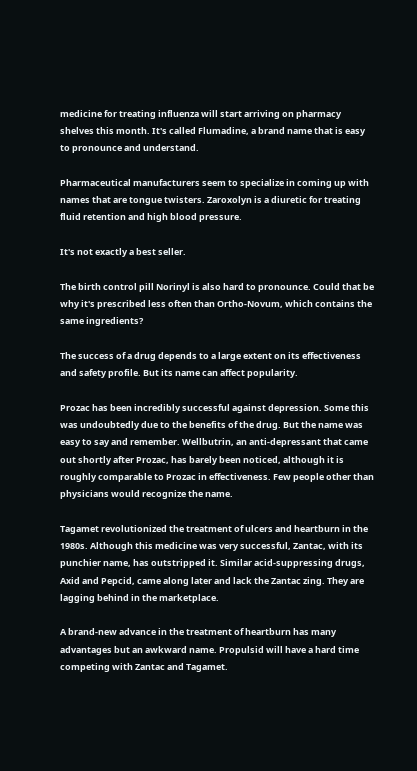medicine for treating influenza will start arriving on pharmacy shelves this month. It's called Flumadine, a brand name that is easy to pronounce and understand.

Pharmaceutical manufacturers seem to specialize in coming up with names that are tongue twisters. Zaroxolyn is a diuretic for treating fluid retention and high blood pressure.

It's not exactly a best seller.

The birth control pill Norinyl is also hard to pronounce. Could that be why it's prescribed less often than Ortho-Novum, which contains the same ingredients?

The success of a drug depends to a large extent on its effectiveness and safety profile. But its name can affect popularity.

Prozac has been incredibly successful against depression. Some this was undoubtedly due to the benefits of the drug. But the name was easy to say and remember. Wellbutrin, an anti-depressant that came out shortly after Prozac, has barely been noticed, although it is roughly comparable to Prozac in effectiveness. Few people other than physicians would recognize the name.

Tagamet revolutionized the treatment of ulcers and heartburn in the 1980s. Although this medicine was very successful, Zantac, with its punchier name, has outstripped it. Similar acid-suppressing drugs, Axid and Pepcid, came along later and lack the Zantac zing. They are lagging behind in the marketplace.

A brand-new advance in the treatment of heartburn has many advantages but an awkward name. Propulsid will have a hard time competing with Zantac and Tagamet.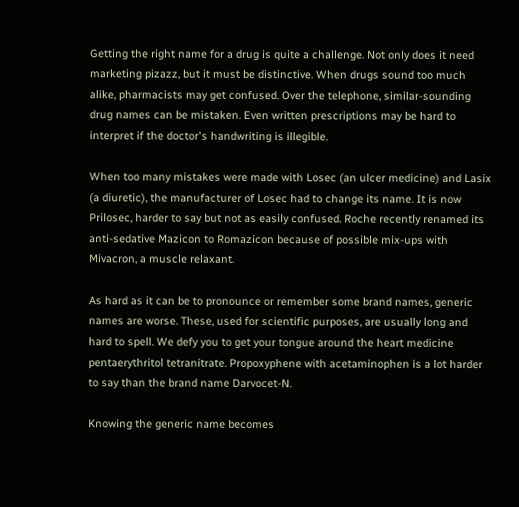Getting the right name for a drug is quite a challenge. Not only does it need marketing pizazz, but it must be distinctive. When drugs sound too much alike, pharmacists may get confused. Over the telephone, similar-sounding drug names can be mistaken. Even written prescriptions may be hard to interpret if the doctor's handwriting is illegible.

When too many mistakes were made with Losec (an ulcer medicine) and Lasix (a diuretic), the manufacturer of Losec had to change its name. It is now Prilosec, harder to say but not as easily confused. Roche recently renamed its anti-sedative Mazicon to Romazicon because of possible mix-ups with Mivacron, a muscle relaxant.

As hard as it can be to pronounce or remember some brand names, generic names are worse. These, used for scientific purposes, are usually long and hard to spell. We defy you to get your tongue around the heart medicine pentaerythritol tetranitrate. Propoxyphene with acetaminophen is a lot harder to say than the brand name Darvocet-N.

Knowing the generic name becomes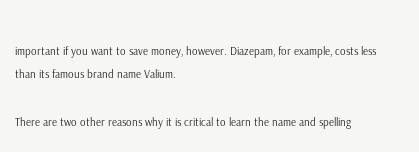important if you want to save money, however. Diazepam, for example, costs less than its famous brand name Valium.

There are two other reasons why it is critical to learn the name and spelling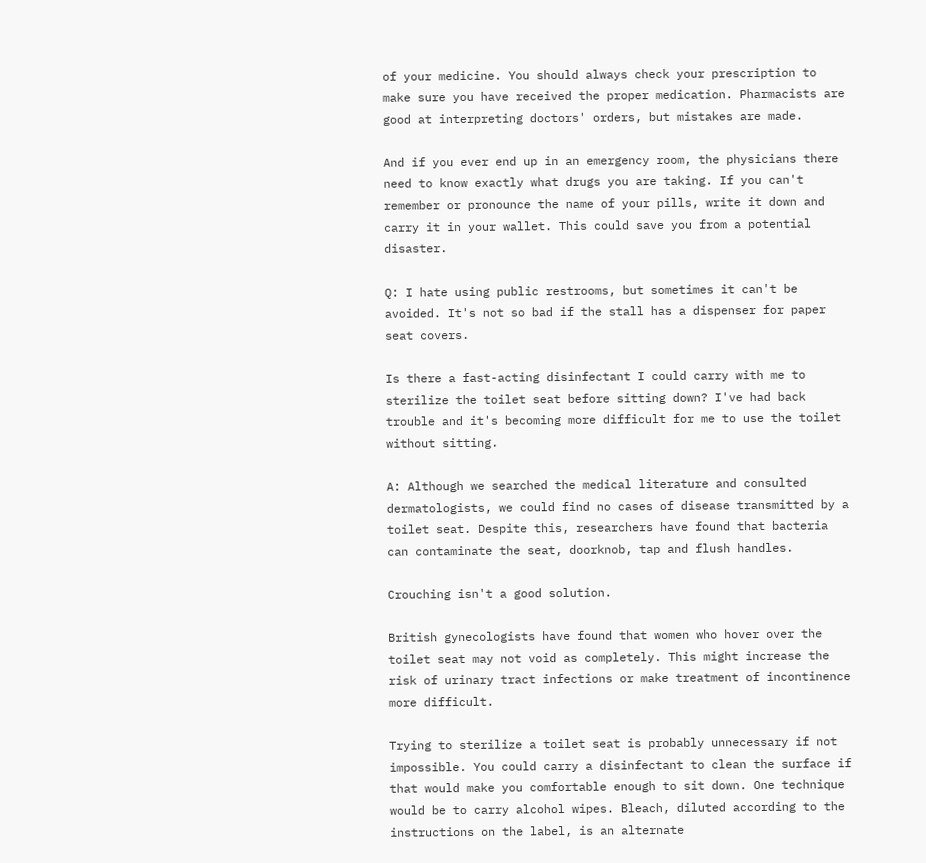of your medicine. You should always check your prescription to make sure you have received the proper medication. Pharmacists are good at interpreting doctors' orders, but mistakes are made.

And if you ever end up in an emergency room, the physicians there need to know exactly what drugs you are taking. If you can't remember or pronounce the name of your pills, write it down and carry it in your wallet. This could save you from a potential disaster.

Q: I hate using public restrooms, but sometimes it can't be avoided. It's not so bad if the stall has a dispenser for paper seat covers.

Is there a fast-acting disinfectant I could carry with me to sterilize the toilet seat before sitting down? I've had back trouble and it's becoming more difficult for me to use the toilet without sitting.

A: Although we searched the medical literature and consulted dermatologists, we could find no cases of disease transmitted by a toilet seat. Despite this, researchers have found that bacteria can contaminate the seat, doorknob, tap and flush handles.

Crouching isn't a good solution.

British gynecologists have found that women who hover over the toilet seat may not void as completely. This might increase the risk of urinary tract infections or make treatment of incontinence more difficult.

Trying to sterilize a toilet seat is probably unnecessary if not impossible. You could carry a disinfectant to clean the surface if that would make you comfortable enough to sit down. One technique would be to carry alcohol wipes. Bleach, diluted according to the instructions on the label, is an alternate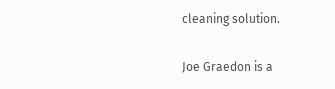cleaning solution.

Joe Graedon is a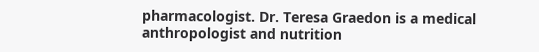pharmacologist. Dr. Teresa Graedon is a medical anthropologist and nutrition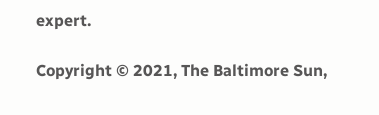expert.

Copyright © 2021, The Baltimore Sun,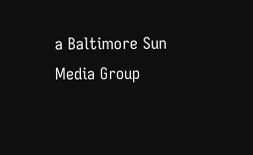a Baltimore Sun Media Group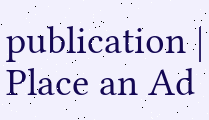publication | Place an Ad